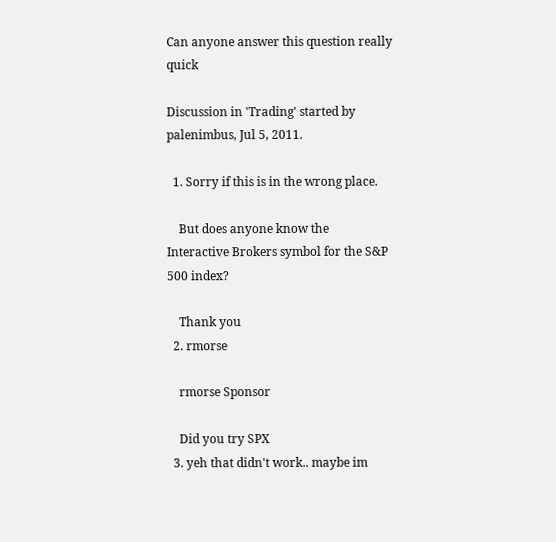Can anyone answer this question really quick

Discussion in 'Trading' started by palenimbus, Jul 5, 2011.

  1. Sorry if this is in the wrong place.

    But does anyone know the Interactive Brokers symbol for the S&P 500 index?

    Thank you
  2. rmorse

    rmorse Sponsor

    Did you try SPX
  3. yeh that didn't work.. maybe im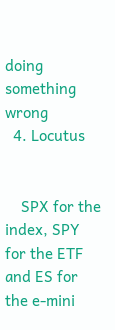doing something wrong
  4. Locutus


    SPX for the index, SPY for the ETF and ES for the e-mini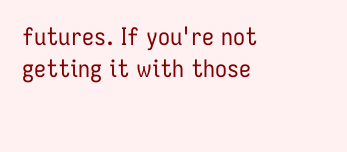futures. If you're not getting it with those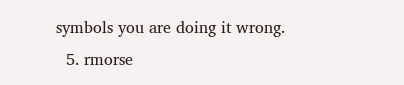symbols you are doing it wrong.
  5. rmorse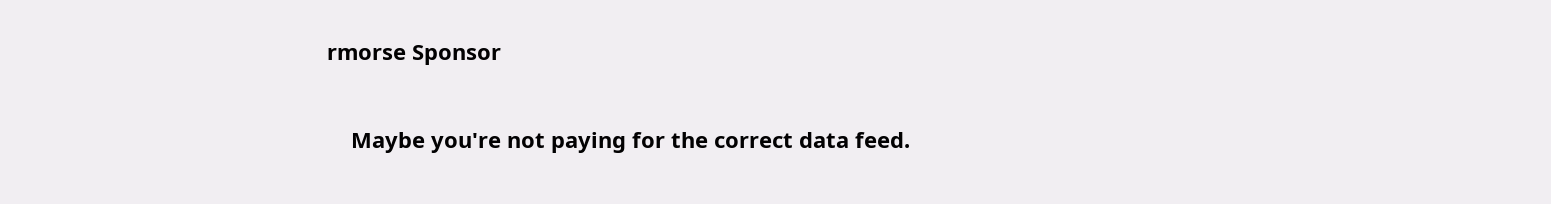rmorse Sponsor

    Maybe you're not paying for the correct data feed.